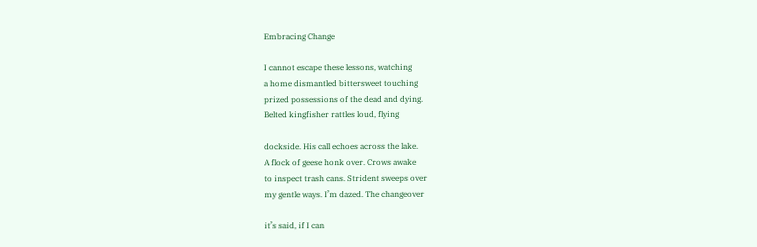Embracing Change

I cannot escape these lessons, watching
a home dismantled bittersweet touching
prized possessions of the dead and dying.
Belted kingfisher rattles loud, flying

dockside. His call echoes across the lake.
A flock of geese honk over. Crows awake
to inspect trash cans. Strident sweeps over
my gentle ways. I’m dazed. The changeover

it’s said, if I can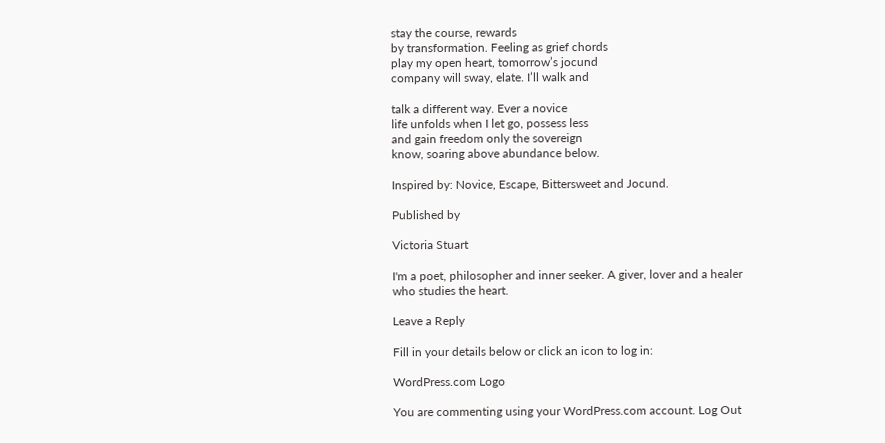stay the course, rewards
by transformation. Feeling as grief chords
play my open heart, tomorrow’s jocund
company will sway, elate. I’ll walk and

talk a different way. Ever a novice
life unfolds when I let go, possess less
and gain freedom only the sovereign
know, soaring above abundance below.

Inspired by: Novice, Escape, Bittersweet and Jocund.

Published by

Victoria Stuart

I'm a poet, philosopher and inner seeker. A giver, lover and a healer who studies the heart.

Leave a Reply

Fill in your details below or click an icon to log in:

WordPress.com Logo

You are commenting using your WordPress.com account. Log Out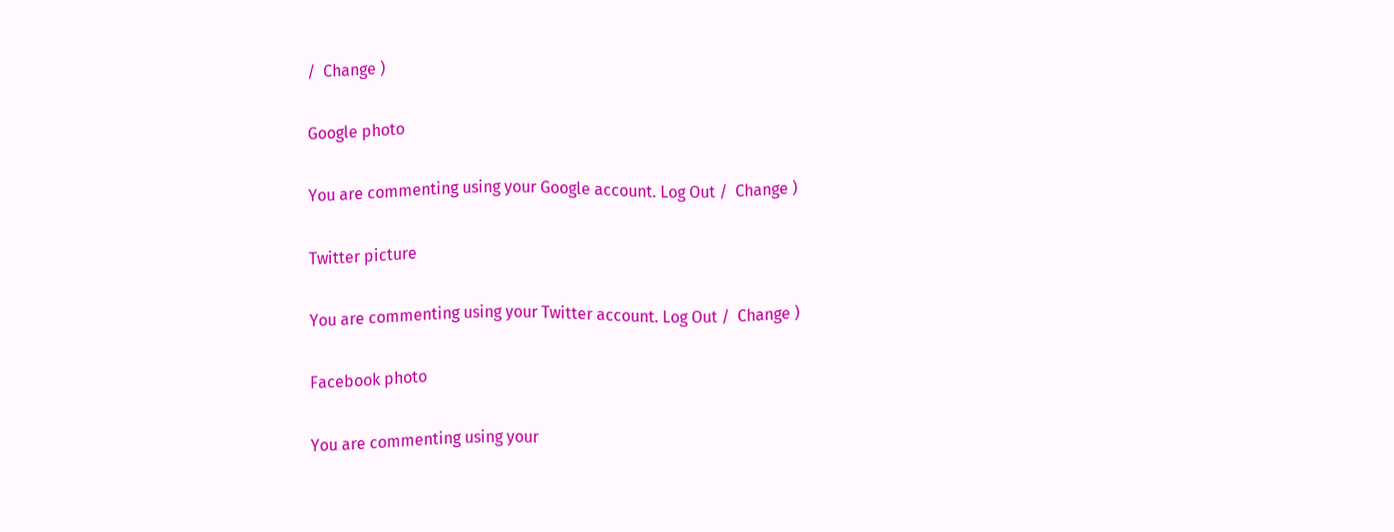/  Change )

Google photo

You are commenting using your Google account. Log Out /  Change )

Twitter picture

You are commenting using your Twitter account. Log Out /  Change )

Facebook photo

You are commenting using your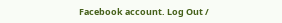Facebook account. Log Out /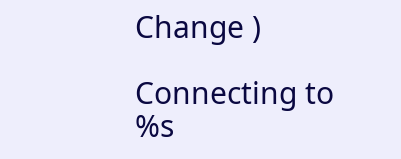Change )

Connecting to %s